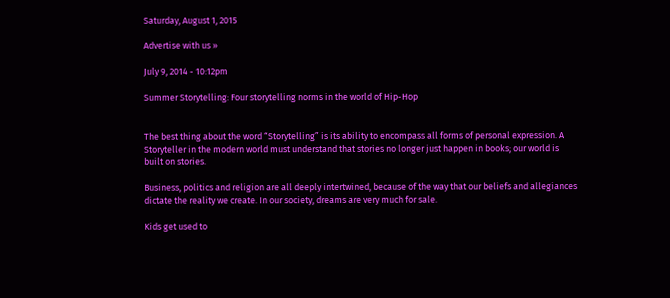Saturday, August 1, 2015

Advertise with us »

July 9, 2014 - 10:12pm

Summer Storytelling: Four storytelling norms in the world of Hip-Hop


The best thing about the word “Storytelling” is its ability to encompass all forms of personal expression. A Storyteller in the modern world must understand that stories no longer just happen in books; our world is built on stories.

Business, politics and religion are all deeply intertwined, because of the way that our beliefs and allegiances dictate the reality we create. In our society, dreams are very much for sale.

Kids get used to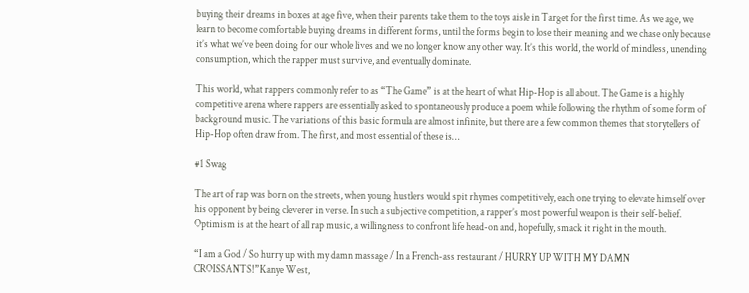buying their dreams in boxes at age five, when their parents take them to the toys aisle in Target for the first time. As we age, we learn to become comfortable buying dreams in different forms, until the forms begin to lose their meaning and we chase only because it’s what we’ve been doing for our whole lives and we no longer know any other way. It’s this world, the world of mindless, unending consumption, which the rapper must survive, and eventually dominate.

This world, what rappers commonly refer to as “The Game” is at the heart of what Hip-Hop is all about. The Game is a highly competitive arena where rappers are essentially asked to spontaneously produce a poem while following the rhythm of some form of background music. The variations of this basic formula are almost infinite, but there are a few common themes that storytellers of Hip-Hop often draw from. The first, and most essential of these is…

#1 Swag

The art of rap was born on the streets, when young hustlers would spit rhymes competitively, each one trying to elevate himself over his opponent by being cleverer in verse. In such a subjective competition, a rapper’s most powerful weapon is their self-belief. Optimism is at the heart of all rap music, a willingness to confront life head-on and, hopefully, smack it right in the mouth.

“I am a God / So hurry up with my damn massage / In a French-ass restaurant / HURRY UP WITH MY DAMN CROISSANTS!”Kanye West,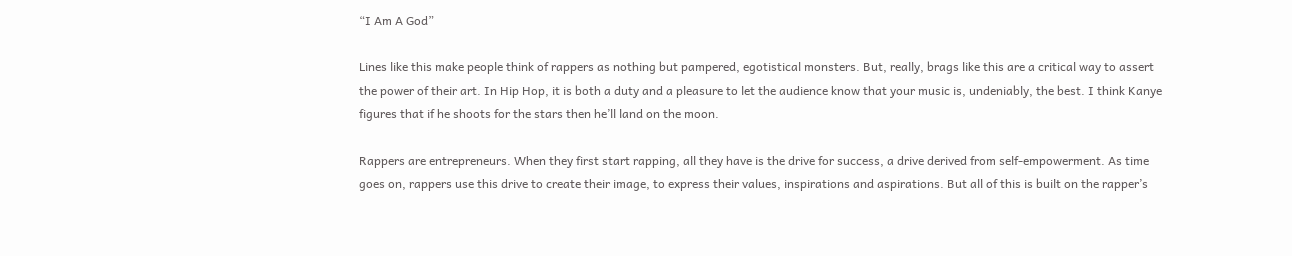“I Am A God”

Lines like this make people think of rappers as nothing but pampered, egotistical monsters. But, really, brags like this are a critical way to assert the power of their art. In Hip Hop, it is both a duty and a pleasure to let the audience know that your music is, undeniably, the best. I think Kanye figures that if he shoots for the stars then he’ll land on the moon.

Rappers are entrepreneurs. When they first start rapping, all they have is the drive for success, a drive derived from self-empowerment. As time goes on, rappers use this drive to create their image, to express their values, inspirations and aspirations. But all of this is built on the rapper’s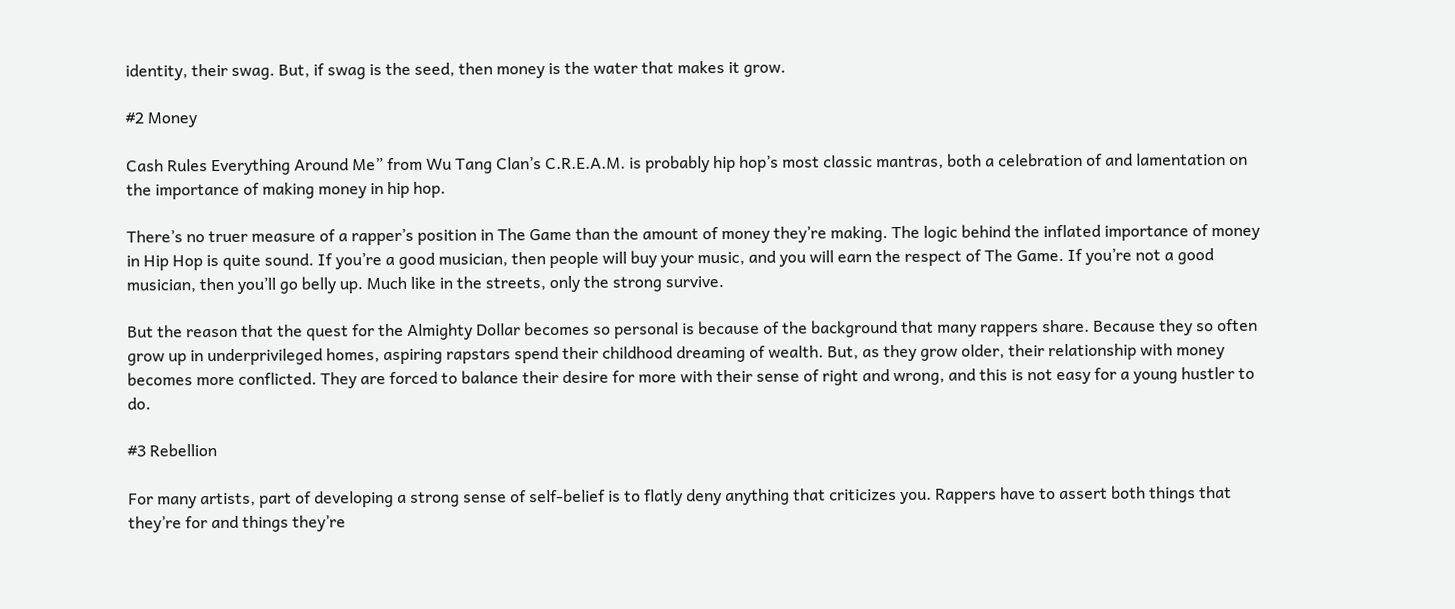identity, their swag. But, if swag is the seed, then money is the water that makes it grow.

#2 Money

Cash Rules Everything Around Me” from Wu Tang Clan’s C.R.E.A.M. is probably hip hop’s most classic mantras, both a celebration of and lamentation on the importance of making money in hip hop.

There’s no truer measure of a rapper’s position in The Game than the amount of money they’re making. The logic behind the inflated importance of money in Hip Hop is quite sound. If you’re a good musician, then people will buy your music, and you will earn the respect of The Game. If you’re not a good musician, then you’ll go belly up. Much like in the streets, only the strong survive.

But the reason that the quest for the Almighty Dollar becomes so personal is because of the background that many rappers share. Because they so often grow up in underprivileged homes, aspiring rapstars spend their childhood dreaming of wealth. But, as they grow older, their relationship with money becomes more conflicted. They are forced to balance their desire for more with their sense of right and wrong, and this is not easy for a young hustler to do.

#3 Rebellion

For many artists, part of developing a strong sense of self-belief is to flatly deny anything that criticizes you. Rappers have to assert both things that they’re for and things they’re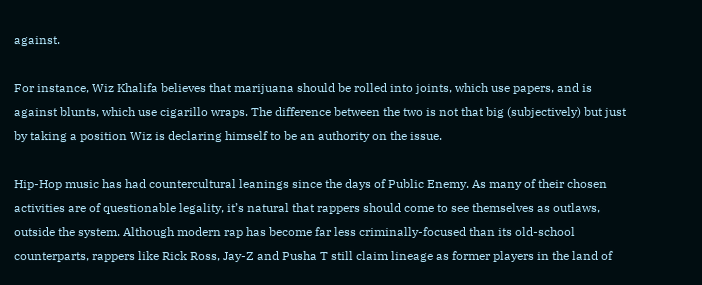against.

For instance, Wiz Khalifa believes that marijuana should be rolled into joints, which use papers, and is against blunts, which use cigarillo wraps. The difference between the two is not that big (subjectively) but just by taking a position Wiz is declaring himself to be an authority on the issue.

Hip-Hop music has had countercultural leanings since the days of Public Enemy. As many of their chosen activities are of questionable legality, it’s natural that rappers should come to see themselves as outlaws, outside the system. Although modern rap has become far less criminally-focused than its old-school counterparts, rappers like Rick Ross, Jay-Z and Pusha T still claim lineage as former players in the land of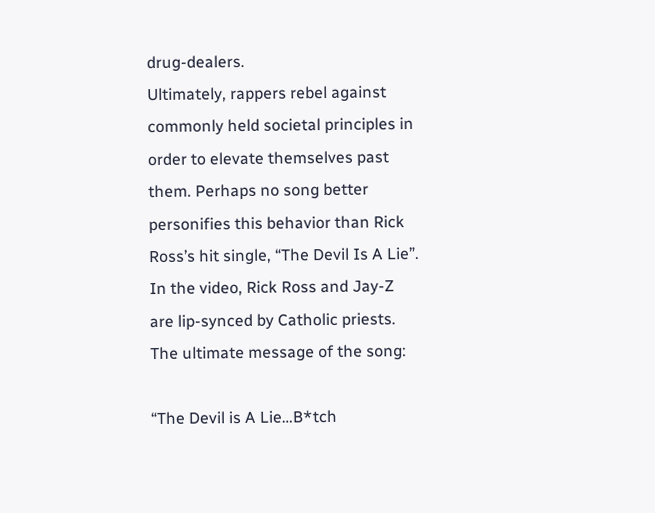drug-dealers.
Ultimately, rappers rebel against commonly held societal principles in order to elevate themselves past them. Perhaps no song better personifies this behavior than Rick Ross’s hit single, “The Devil Is A Lie”. In the video, Rick Ross and Jay-Z are lip-synced by Catholic priests. The ultimate message of the song:

“The Devil is A Lie…B*tch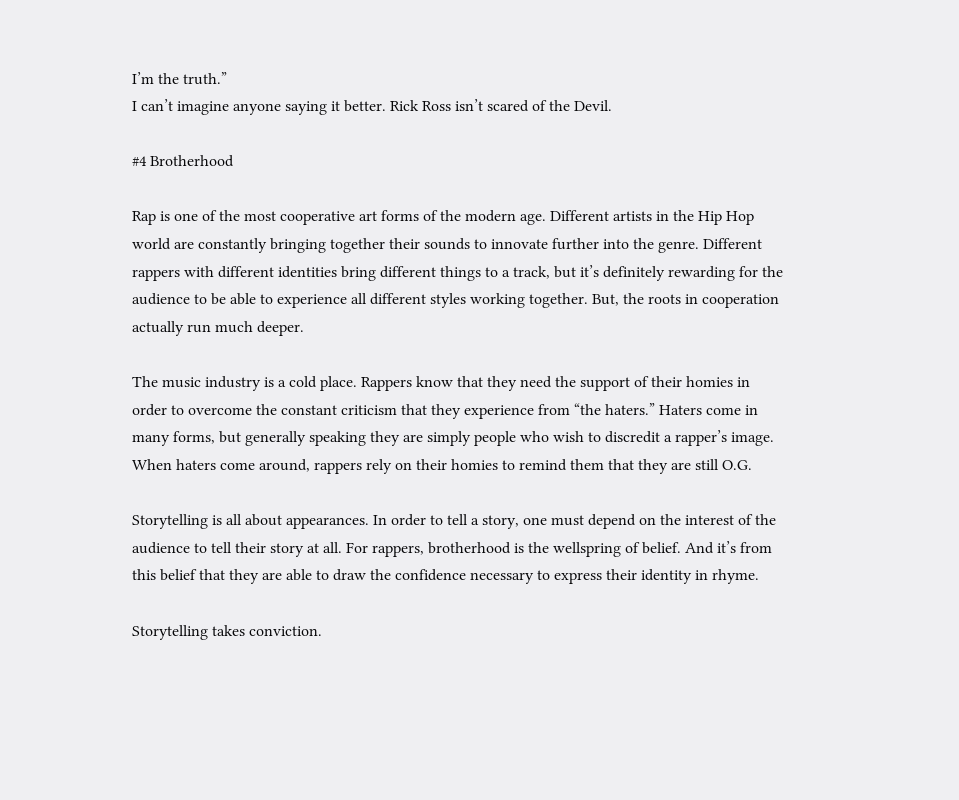I’m the truth.”
I can’t imagine anyone saying it better. Rick Ross isn’t scared of the Devil.

#4 Brotherhood

Rap is one of the most cooperative art forms of the modern age. Different artists in the Hip Hop world are constantly bringing together their sounds to innovate further into the genre. Different rappers with different identities bring different things to a track, but it’s definitely rewarding for the audience to be able to experience all different styles working together. But, the roots in cooperation actually run much deeper.

The music industry is a cold place. Rappers know that they need the support of their homies in order to overcome the constant criticism that they experience from “the haters.” Haters come in many forms, but generally speaking they are simply people who wish to discredit a rapper’s image. When haters come around, rappers rely on their homies to remind them that they are still O.G.

Storytelling is all about appearances. In order to tell a story, one must depend on the interest of the audience to tell their story at all. For rappers, brotherhood is the wellspring of belief. And it’s from this belief that they are able to draw the confidence necessary to express their identity in rhyme.

Storytelling takes conviction.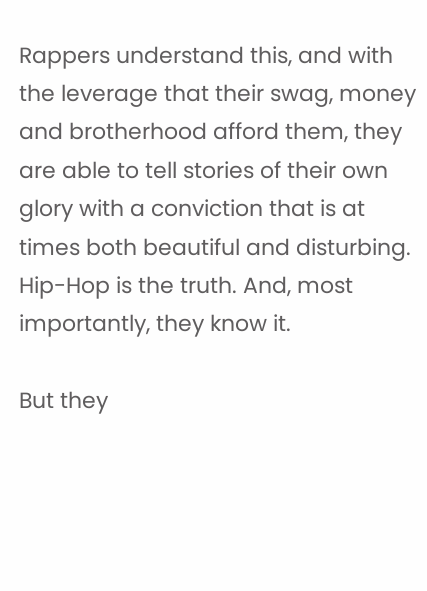Rappers understand this, and with the leverage that their swag, money and brotherhood afford them, they are able to tell stories of their own glory with a conviction that is at times both beautiful and disturbing. Hip-Hop is the truth. And, most importantly, they know it.

But they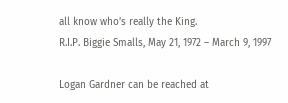all know who’s really the King.
R.I.P. Biggie Smalls, May 21, 1972 – March 9, 1997

Logan Gardner can be reached at